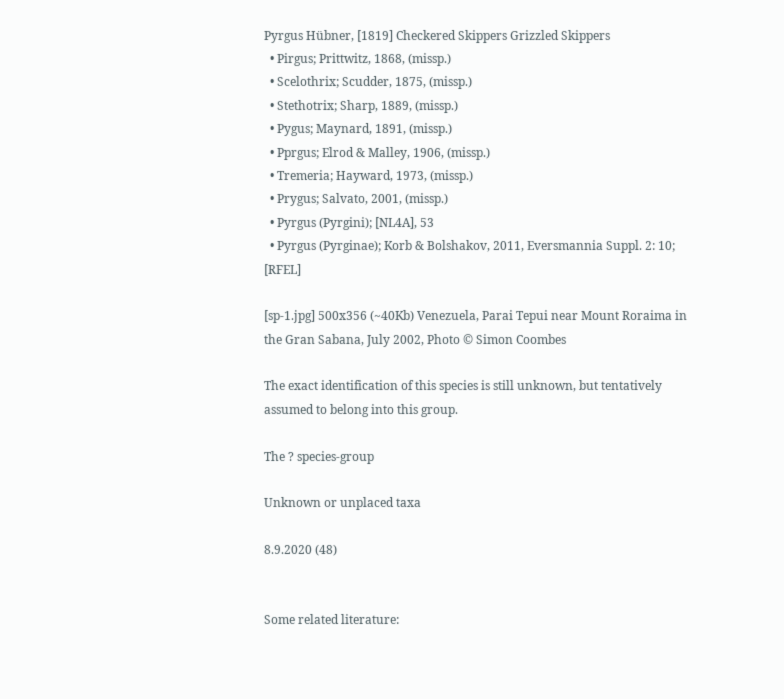Pyrgus Hübner, [1819] Checkered Skippers Grizzled Skippers
  • Pirgus; Prittwitz, 1868, (missp.)
  • Scelothrix; Scudder, 1875, (missp.)
  • Stethotrix; Sharp, 1889, (missp.)
  • Pygus; Maynard, 1891, (missp.)
  • Pprgus; Elrod & Malley, 1906, (missp.)
  • Tremeria; Hayward, 1973, (missp.)
  • Prygus; Salvato, 2001, (missp.)
  • Pyrgus (Pyrgini); [NL4A], 53
  • Pyrgus (Pyrginae); Korb & Bolshakov, 2011, Eversmannia Suppl. 2: 10; [RFEL]

[sp-1.jpg] 500x356 (~40Kb) Venezuela, Parai Tepui near Mount Roraima in the Gran Sabana, July 2002, Photo © Simon Coombes

The exact identification of this species is still unknown, but tentatively assumed to belong into this group.

The ? species-group

Unknown or unplaced taxa

8.9.2020 (48)


Some related literature: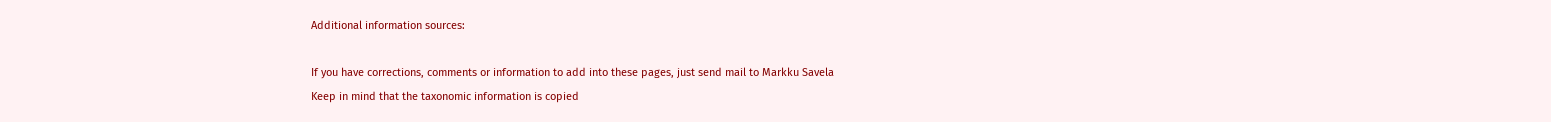Additional information sources:

If you have corrections, comments or information to add into these pages, just send mail to Markku Savela
Keep in mind that the taxonomic information is copied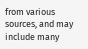from various sources, and may include many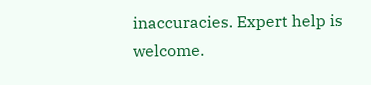inaccuracies. Expert help is welcome.